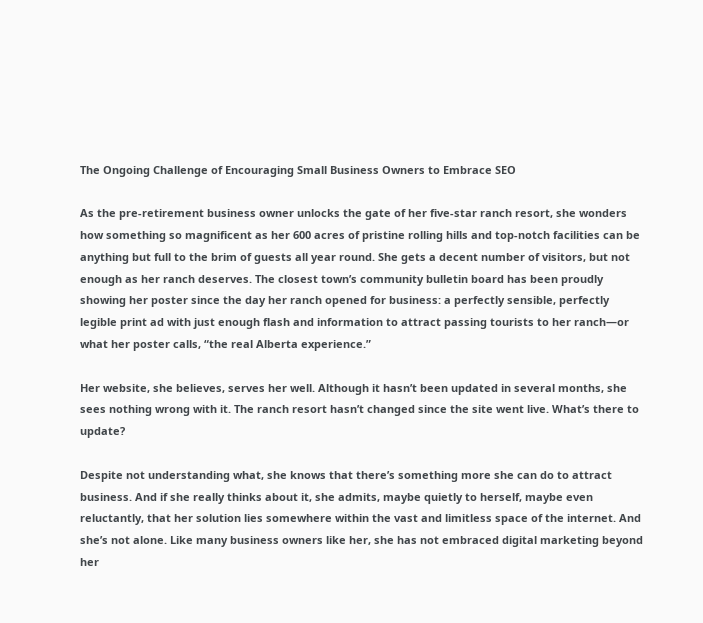The Ongoing Challenge of Encouraging Small Business Owners to Embrace SEO

As the pre-retirement business owner unlocks the gate of her five-star ranch resort, she wonders how something so magnificent as her 600 acres of pristine rolling hills and top-notch facilities can be anything but full to the brim of guests all year round. She gets a decent number of visitors, but not enough as her ranch deserves. The closest town’s community bulletin board has been proudly showing her poster since the day her ranch opened for business: a perfectly sensible, perfectly legible print ad with just enough flash and information to attract passing tourists to her ranch—or what her poster calls, “the real Alberta experience.”

Her website, she believes, serves her well. Although it hasn’t been updated in several months, she sees nothing wrong with it. The ranch resort hasn’t changed since the site went live. What’s there to update?

Despite not understanding what, she knows that there’s something more she can do to attract business. And if she really thinks about it, she admits, maybe quietly to herself, maybe even reluctantly, that her solution lies somewhere within the vast and limitless space of the internet. And she’s not alone. Like many business owners like her, she has not embraced digital marketing beyond her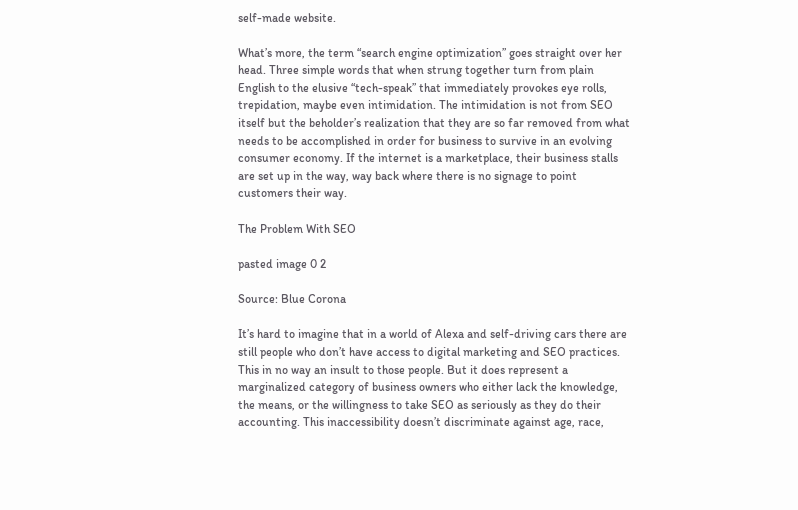self-made website.

What’s more, the term “search engine optimization” goes straight over her head. Three simple words that when strung together turn from plain English to the elusive “tech-speak” that immediately provokes eye rolls, trepidation, maybe even intimidation. The intimidation is not from SEO itself but the beholder’s realization that they are so far removed from what needs to be accomplished in order for business to survive in an evolving consumer economy. If the internet is a marketplace, their business stalls are set up in the way, way back where there is no signage to point customers their way.

The Problem With SEO

pasted image 0 2

Source: Blue Corona

It’s hard to imagine that in a world of Alexa and self-driving cars there are still people who don’t have access to digital marketing and SEO practices. This in no way an insult to those people. But it does represent a marginalized category of business owners who either lack the knowledge, the means, or the willingness to take SEO as seriously as they do their accounting. This inaccessibility doesn’t discriminate against age, race,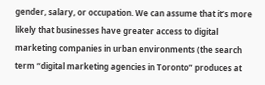gender, salary, or occupation. We can assume that it’s more likely that businesses have greater access to digital marketing companies in urban environments (the search term “digital marketing agencies in Toronto” produces at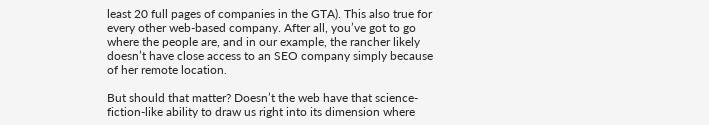least 20 full pages of companies in the GTA). This also true for every other web-based company. After all, you’ve got to go where the people are, and in our example, the rancher likely doesn’t have close access to an SEO company simply because of her remote location.

But should that matter? Doesn’t the web have that science-fiction-like ability to draw us right into its dimension where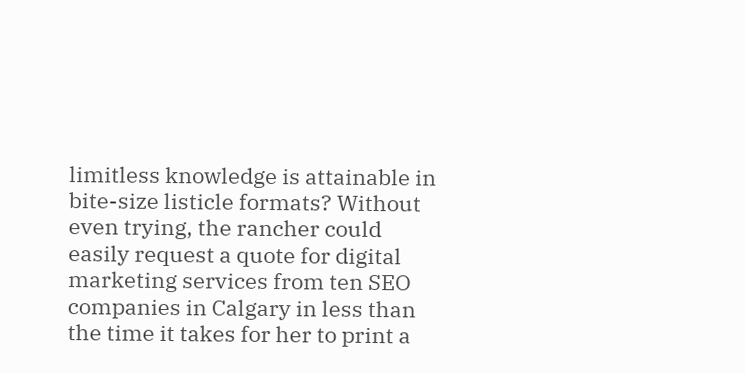limitless knowledge is attainable in bite-size listicle formats? Without even trying, the rancher could easily request a quote for digital marketing services from ten SEO companies in Calgary in less than the time it takes for her to print a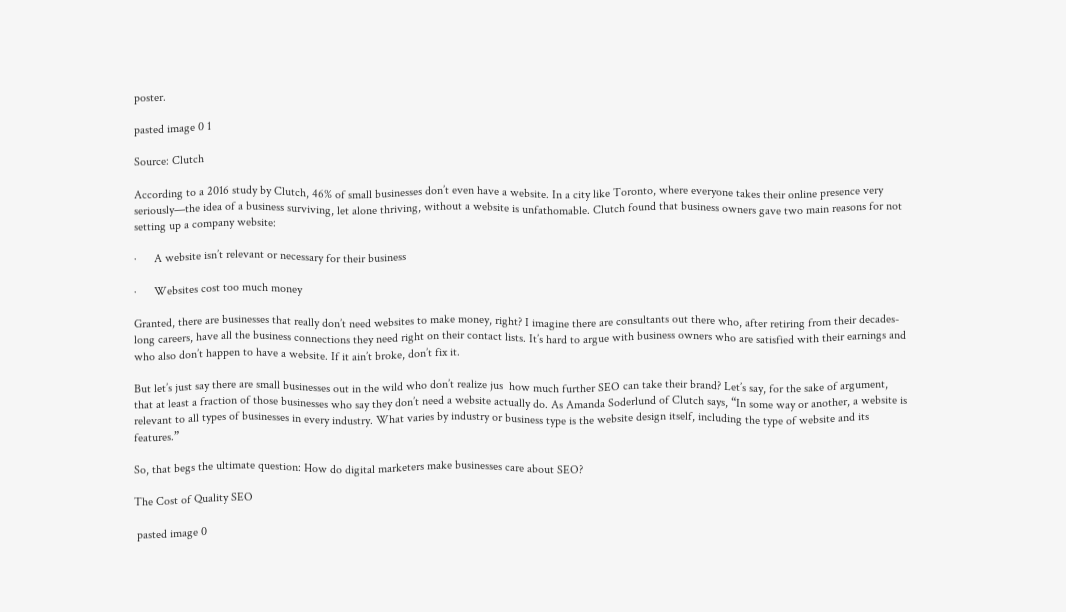poster.

pasted image 0 1

Source: Clutch

According to a 2016 study by Clutch, 46% of small businesses don’t even have a website. In a city like Toronto, where everyone takes their online presence very seriously—the idea of a business surviving, let alone thriving, without a website is unfathomable. Clutch found that business owners gave two main reasons for not setting up a company website:

·      A website isn’t relevant or necessary for their business

·      Websites cost too much money

Granted, there are businesses that really don’t need websites to make money, right? I imagine there are consultants out there who, after retiring from their decades-long careers, have all the business connections they need right on their contact lists. It’s hard to argue with business owners who are satisfied with their earnings and who also don’t happen to have a website. If it ain’t broke, don’t fix it.

But let’s just say there are small businesses out in the wild who don’t realize jus  how much further SEO can take their brand? Let’s say, for the sake of argument, that at least a fraction of those businesses who say they don’t need a website actually do. As Amanda Soderlund of Clutch says, “In some way or another, a website is relevant to all types of businesses in every industry. What varies by industry or business type is the website design itself, including the type of website and its features.”

So, that begs the ultimate question: How do digital marketers make businesses care about SEO?

The Cost of Quality SEO

 pasted image 0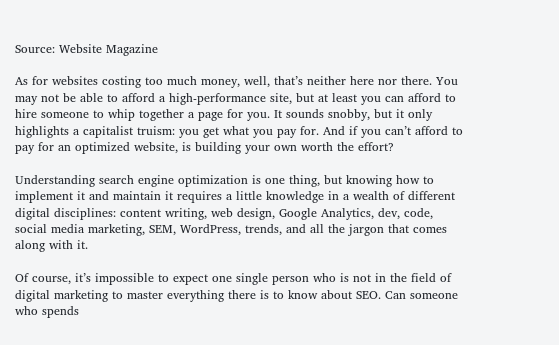Source: Website Magazine

As for websites costing too much money, well, that’s neither here nor there. You may not be able to afford a high-performance site, but at least you can afford to hire someone to whip together a page for you. It sounds snobby, but it only highlights a capitalist truism: you get what you pay for. And if you can’t afford to pay for an optimized website, is building your own worth the effort?

Understanding search engine optimization is one thing, but knowing how to implement it and maintain it requires a little knowledge in a wealth of different digital disciplines: content writing, web design, Google Analytics, dev, code, social media marketing, SEM, WordPress, trends, and all the jargon that comes along with it.

Of course, it’s impossible to expect one single person who is not in the field of digital marketing to master everything there is to know about SEO. Can someone who spends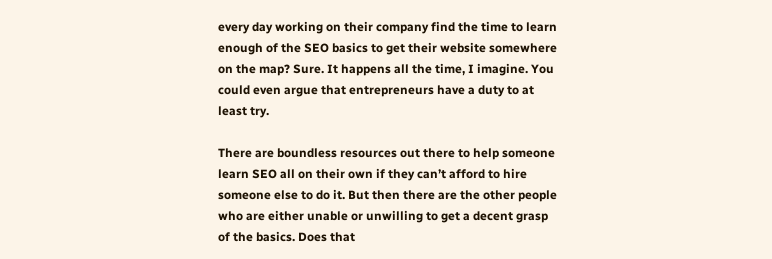every day working on their company find the time to learn enough of the SEO basics to get their website somewhere on the map? Sure. It happens all the time, I imagine. You could even argue that entrepreneurs have a duty to at least try.

There are boundless resources out there to help someone learn SEO all on their own if they can’t afford to hire someone else to do it. But then there are the other people who are either unable or unwilling to get a decent grasp of the basics. Does that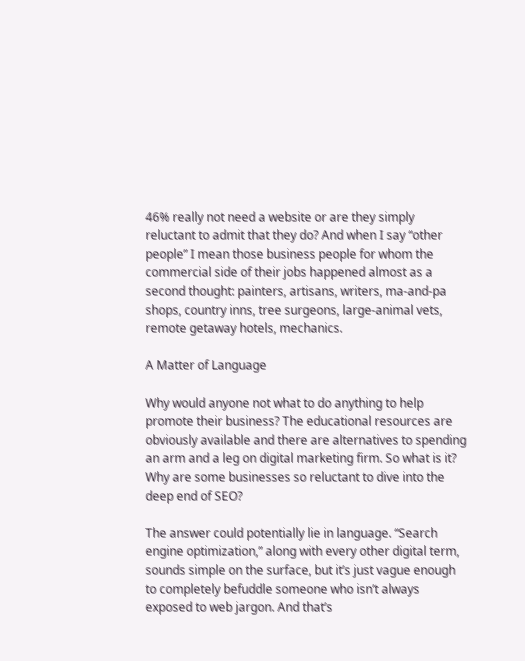46% really not need a website or are they simply reluctant to admit that they do? And when I say “other people” I mean those business people for whom the commercial side of their jobs happened almost as a second thought: painters, artisans, writers, ma-and-pa shops, country inns, tree surgeons, large-animal vets, remote getaway hotels, mechanics.

A Matter of Language

Why would anyone not what to do anything to help promote their business? The educational resources are obviously available and there are alternatives to spending an arm and a leg on digital marketing firm. So what is it? Why are some businesses so reluctant to dive into the deep end of SEO?

The answer could potentially lie in language. “Search engine optimization,” along with every other digital term, sounds simple on the surface, but it’s just vague enough to completely befuddle someone who isn’t always exposed to web jargon. And that’s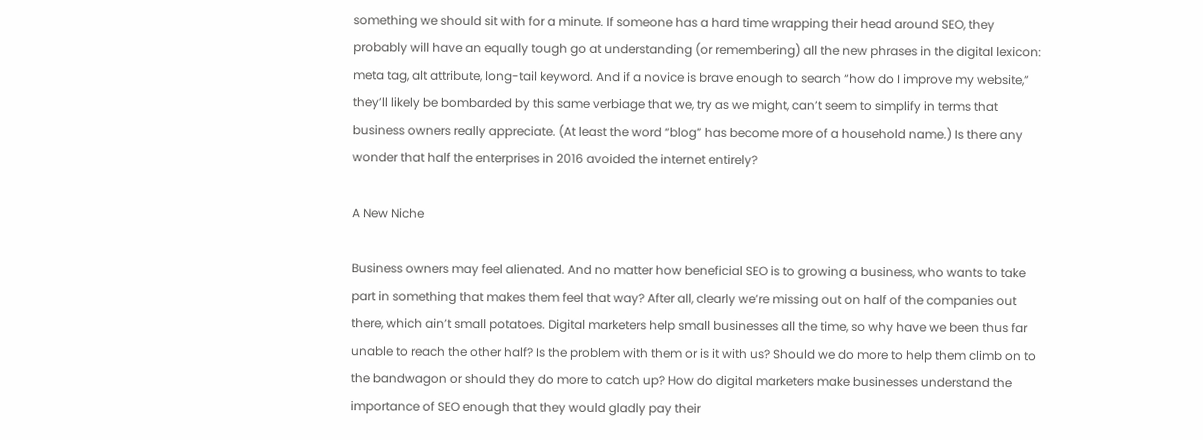something we should sit with for a minute. If someone has a hard time wrapping their head around SEO, they probably will have an equally tough go at understanding (or remembering) all the new phrases in the digital lexicon: meta tag, alt attribute, long-tail keyword. And if a novice is brave enough to search “how do I improve my website,” they’ll likely be bombarded by this same verbiage that we, try as we might, can’t seem to simplify in terms that business owners really appreciate. (At least the word “blog” has become more of a household name.) Is there any wonder that half the enterprises in 2016 avoided the internet entirely?

A New Niche

Business owners may feel alienated. And no matter how beneficial SEO is to growing a business, who wants to take part in something that makes them feel that way? After all, clearly we’re missing out on half of the companies out there, which ain’t small potatoes. Digital marketers help small businesses all the time, so why have we been thus far unable to reach the other half? Is the problem with them or is it with us? Should we do more to help them climb on to the bandwagon or should they do more to catch up? How do digital marketers make businesses understand the importance of SEO enough that they would gladly pay their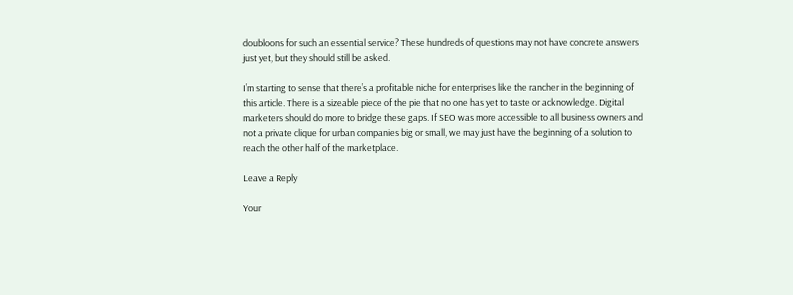doubloons for such an essential service? These hundreds of questions may not have concrete answers just yet, but they should still be asked.

I’m starting to sense that there’s a profitable niche for enterprises like the rancher in the beginning of this article. There is a sizeable piece of the pie that no one has yet to taste or acknowledge. Digital marketers should do more to bridge these gaps. If SEO was more accessible to all business owners and not a private clique for urban companies big or small, we may just have the beginning of a solution to reach the other half of the marketplace.

Leave a Reply

Your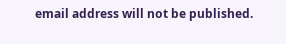email address will not be published.